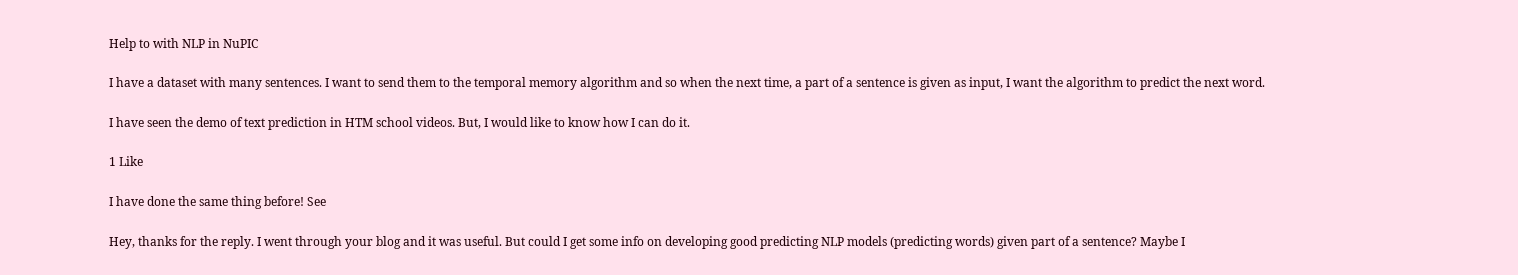Help to with NLP in NuPIC

I have a dataset with many sentences. I want to send them to the temporal memory algorithm and so when the next time, a part of a sentence is given as input, I want the algorithm to predict the next word.

I have seen the demo of text prediction in HTM school videos. But, I would like to know how I can do it.

1 Like

I have done the same thing before! See

Hey, thanks for the reply. I went through your blog and it was useful. But could I get some info on developing good predicting NLP models (predicting words) given part of a sentence? Maybe I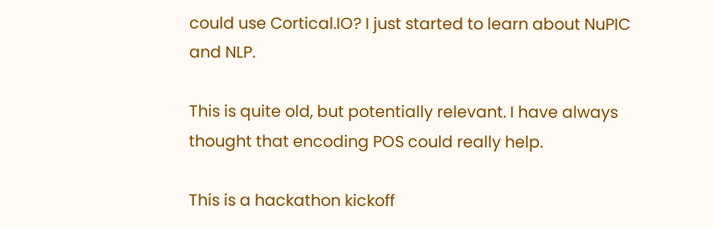could use Cortical.IO? I just started to learn about NuPIC and NLP.

This is quite old, but potentially relevant. I have always thought that encoding POS could really help.

This is a hackathon kickoff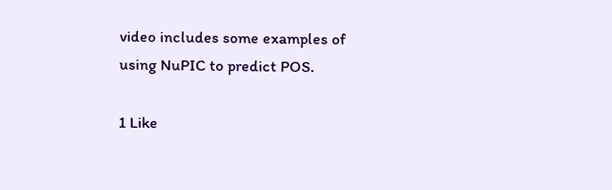video includes some examples of using NuPIC to predict POS.

1 Like